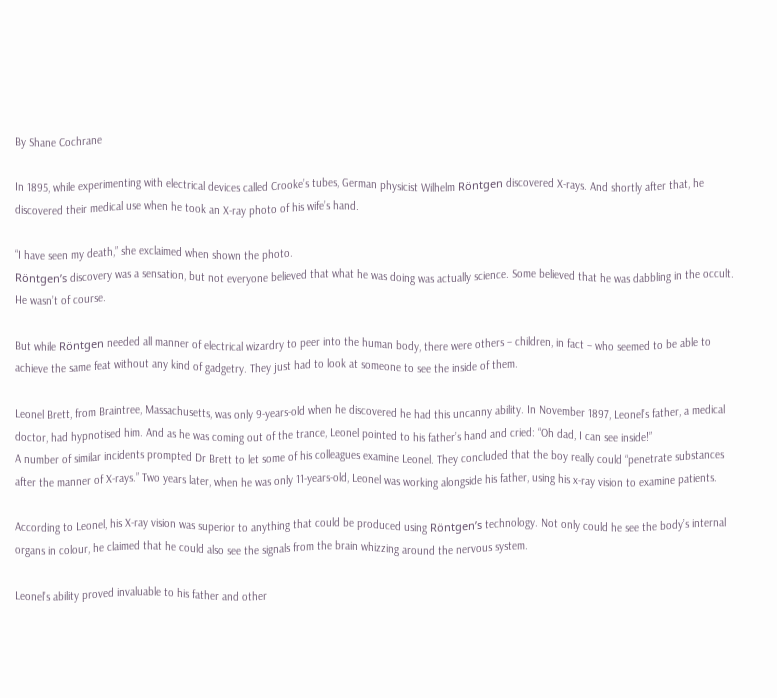By Shane Cochrane

In 1895, while experimenting with electrical devices called Crooke’s tubes, German physicist Wilhelm Röntgen discovered X-rays. And shortly after that, he discovered their medical use when he took an X-ray photo of his wife’s hand.

“I have seen my death,” she exclaimed when shown the photo.
Röntgen’s discovery was a sensation, but not everyone believed that what he was doing was actually science. Some believed that he was dabbling in the occult.
He wasn’t of course.

But while Röntgen needed all manner of electrical wizardry to peer into the human body, there were others – children, in fact – who seemed to be able to achieve the same feat without any kind of gadgetry. They just had to look at someone to see the inside of them.

Leonel Brett, from Braintree, Massachusetts, was only 9-years-old when he discovered he had this uncanny ability. In November 1897, Leonel’s father, a medical doctor, had hypnotised him. And as he was coming out of the trance, Leonel pointed to his father’s hand and cried: “Oh dad, I can see inside!”
A number of similar incidents prompted Dr Brett to let some of his colleagues examine Leonel. They concluded that the boy really could “penetrate substances after the manner of X-rays.” Two years later, when he was only 11-years-old, Leonel was working alongside his father, using his x-ray vision to examine patients.

According to Leonel, his X-ray vision was superior to anything that could be produced using Röntgen’s technology. Not only could he see the body’s internal organs in colour, he claimed that he could also see the signals from the brain whizzing around the nervous system.

Leonel’s ability proved invaluable to his father and other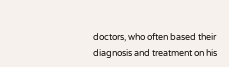doctors, who often based their diagnosis and treatment on his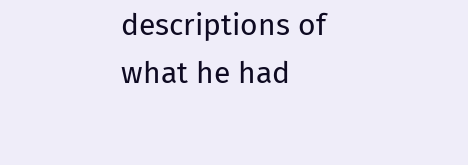descriptions of what he had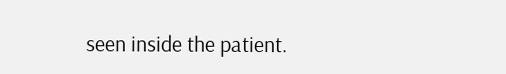seen inside the patient.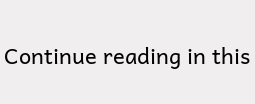Continue reading in this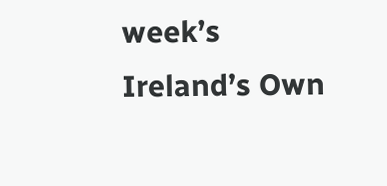week’s Ireland’s Own